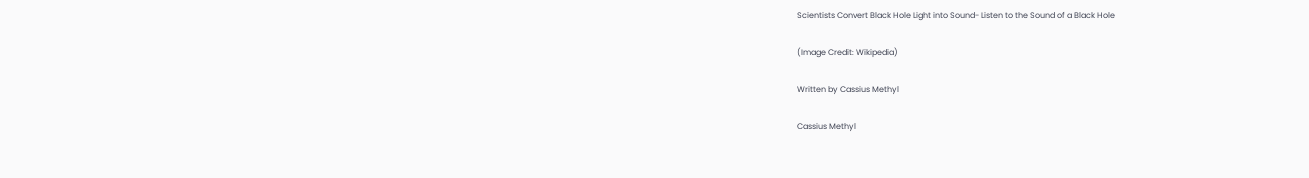Scientists Convert Black Hole Light into Sound- Listen to the Sound of a Black Hole

(Image Credit: Wikipedia)

Written by Cassius Methyl

Cassius Methyl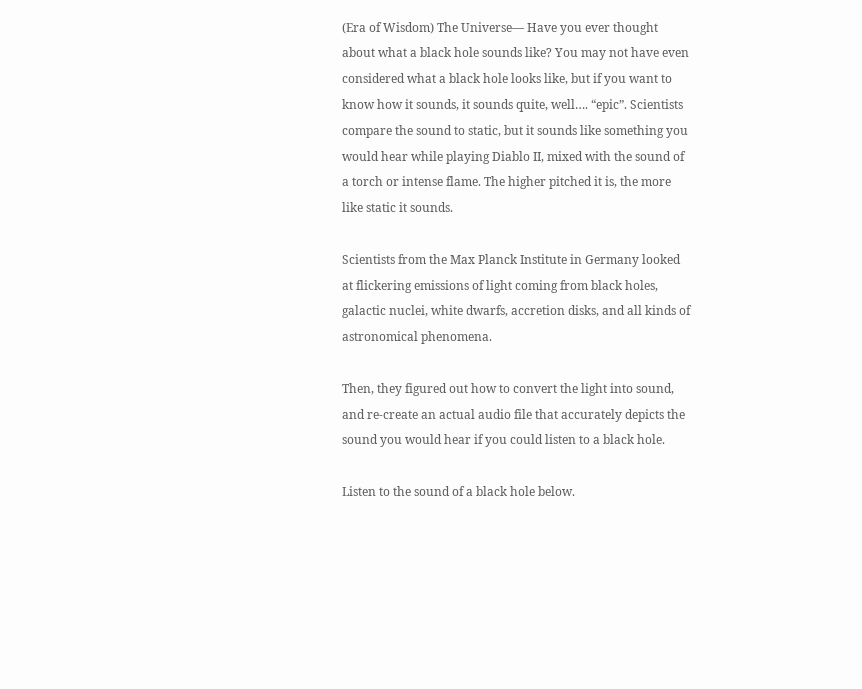(Era of Wisdom) The Universe— Have you ever thought about what a black hole sounds like? You may not have even considered what a black hole looks like, but if you want to know how it sounds, it sounds quite, well…. “epic”. Scientists compare the sound to static, but it sounds like something you would hear while playing Diablo II, mixed with the sound of a torch or intense flame. The higher pitched it is, the more like static it sounds.

Scientists from the Max Planck Institute in Germany looked at flickering emissions of light coming from black holes, galactic nuclei, white dwarfs, accretion disks, and all kinds of astronomical phenomena.

Then, they figured out how to convert the light into sound, and re-create an actual audio file that accurately depicts the sound you would hear if you could listen to a black hole.

Listen to the sound of a black hole below.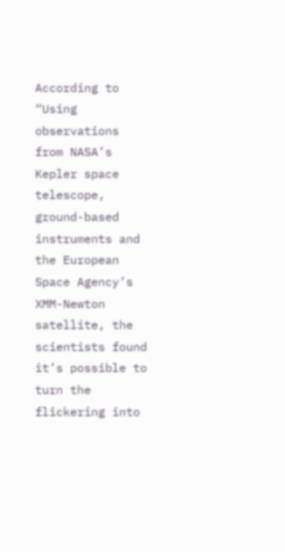According to “Using observations from NASA’s Kepler space telescope, ground-based instruments and the European Space Agency’s XMM-Newton satellite, the scientists found it’s possible to turn the flickering into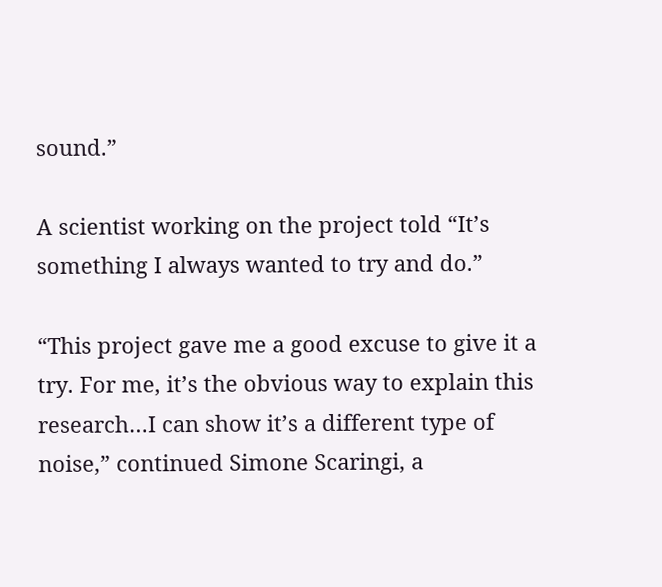sound.”

A scientist working on the project told “It’s something I always wanted to try and do.”

“This project gave me a good excuse to give it a try. For me, it’s the obvious way to explain this research…I can show it’s a different type of noise,” continued Simone Scaringi, a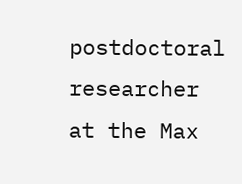postdoctoral researcher at the Max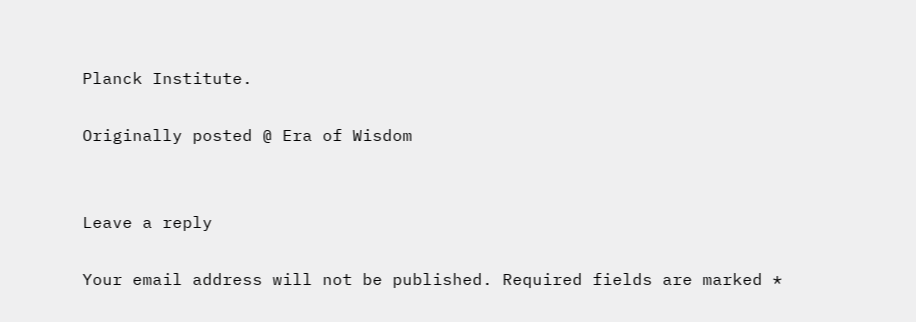Planck Institute.

Originally posted @ Era of Wisdom


Leave a reply

Your email address will not be published. Required fields are marked *